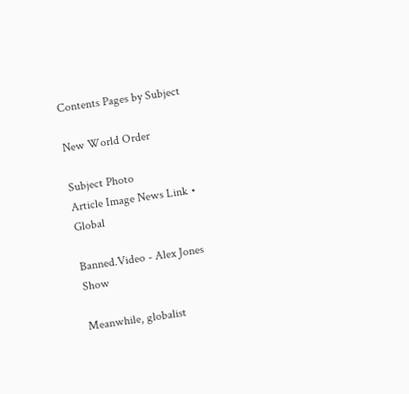Contents Pages by Subject

New World Order

Subject Photo
Article Image News Link • Global

Banned.Video - Alex Jones Show

Meanwhile, globalist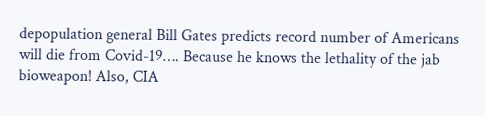depopulation general Bill Gates predicts record number of Americans will die from Covid-19…. Because he knows the lethality of the jab bioweapon! Also, CIA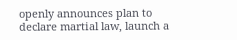openly announces plan to declare martial law, launch a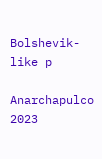Bolshevik-like p

Anarchapulco 2023